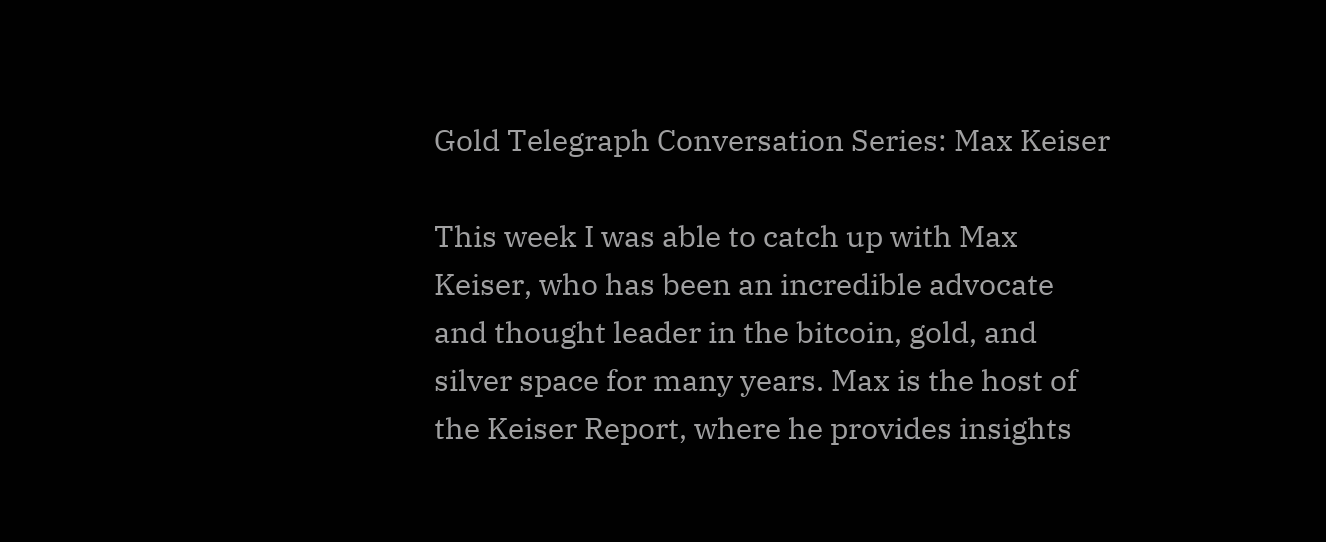Gold Telegraph Conversation Series: Max Keiser

This week I was able to catch up with Max Keiser, who has been an incredible advocate and thought leader in the bitcoin, gold, and silver space for many years. Max is the host of the Keiser Report, where he provides insights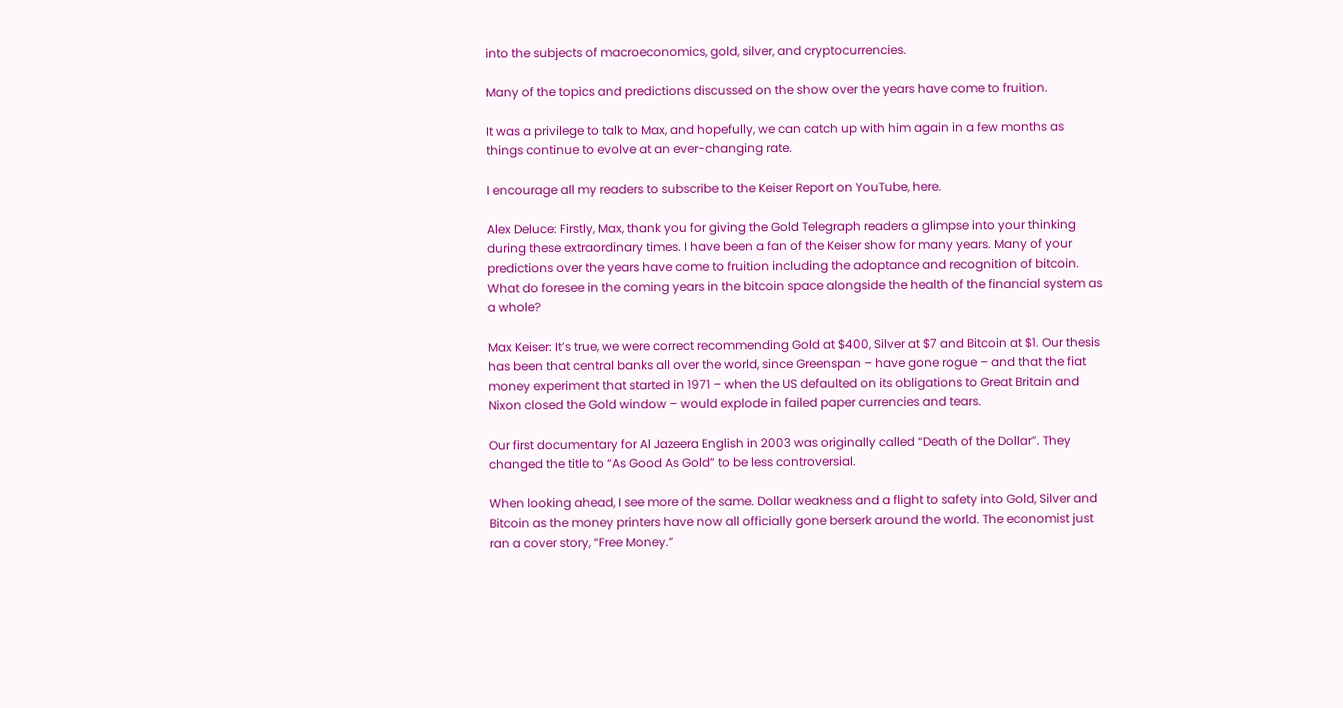into the subjects of macroeconomics, gold, silver, and cryptocurrencies.

Many of the topics and predictions discussed on the show over the years have come to fruition.

It was a privilege to talk to Max, and hopefully, we can catch up with him again in a few months as things continue to evolve at an ever-changing rate.

I encourage all my readers to subscribe to the Keiser Report on YouTube, here.

Alex Deluce: Firstly, Max, thank you for giving the Gold Telegraph readers a glimpse into your thinking during these extraordinary times. I have been a fan of the Keiser show for many years. Many of your predictions over the years have come to fruition including the adoptance and recognition of bitcoin. What do foresee in the coming years in the bitcoin space alongside the health of the financial system as a whole?

Max Keiser: It’s true, we were correct recommending Gold at $400, Silver at $7 and Bitcoin at $1. Our thesis has been that central banks all over the world, since Greenspan – have gone rogue – and that the fiat money experiment that started in 1971 – when the US defaulted on its obligations to Great Britain and Nixon closed the Gold window – would explode in failed paper currencies and tears.

Our first documentary for Al Jazeera English in 2003 was originally called “Death of the Dollar”. They changed the title to “As Good As Gold” to be less controversial.

When looking ahead, I see more of the same. Dollar weakness and a flight to safety into Gold, Silver and Bitcoin as the money printers have now all officially gone berserk around the world. The economist just ran a cover story, “Free Money.”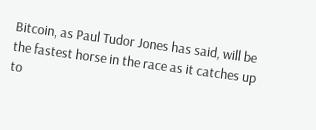Bitcoin, as Paul Tudor Jones has said, will be the fastest horse in the race as it catches up to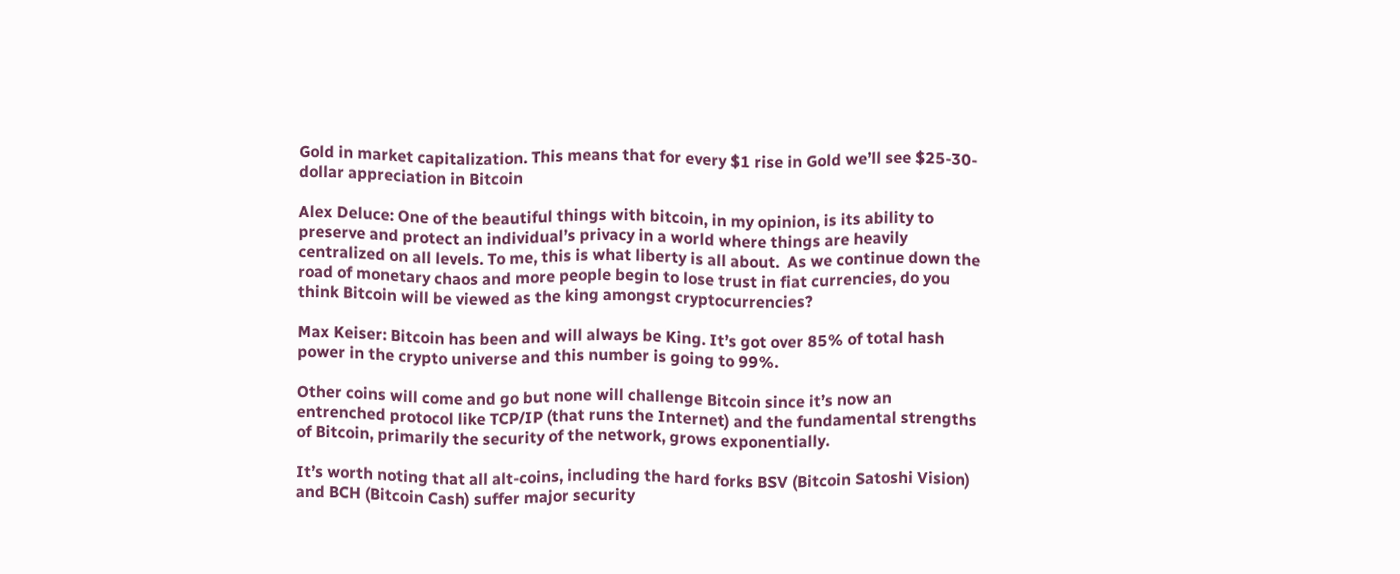Gold in market capitalization. This means that for every $1 rise in Gold we’ll see $25-30-dollar appreciation in Bitcoin

Alex Deluce: One of the beautiful things with bitcoin, in my opinion, is its ability to preserve and protect an individual’s privacy in a world where things are heavily centralized on all levels. To me, this is what liberty is all about.  As we continue down the road of monetary chaos and more people begin to lose trust in fiat currencies, do you think Bitcoin will be viewed as the king amongst cryptocurrencies?

Max Keiser: Bitcoin has been and will always be King. It’s got over 85% of total hash power in the crypto universe and this number is going to 99%.

Other coins will come and go but none will challenge Bitcoin since it’s now an entrenched protocol like TCP/IP (that runs the Internet) and the fundamental strengths of Bitcoin, primarily the security of the network, grows exponentially.

It’s worth noting that all alt-coins, including the hard forks BSV (Bitcoin Satoshi Vision) and BCH (Bitcoin Cash) suffer major security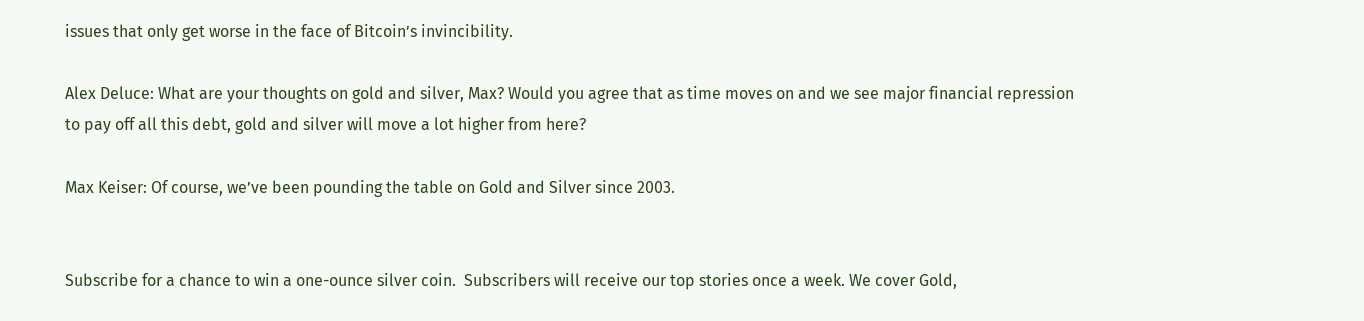issues that only get worse in the face of Bitcoin’s invincibility.

Alex Deluce: What are your thoughts on gold and silver, Max? Would you agree that as time moves on and we see major financial repression to pay off all this debt, gold and silver will move a lot higher from here?

Max Keiser: Of course, we’ve been pounding the table on Gold and Silver since 2003.


Subscribe for a chance to win a one-ounce silver coin.  Subscribers will receive our top stories once a week. We cover Gold,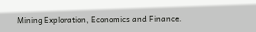Mining Exploration, Economics and Finance.